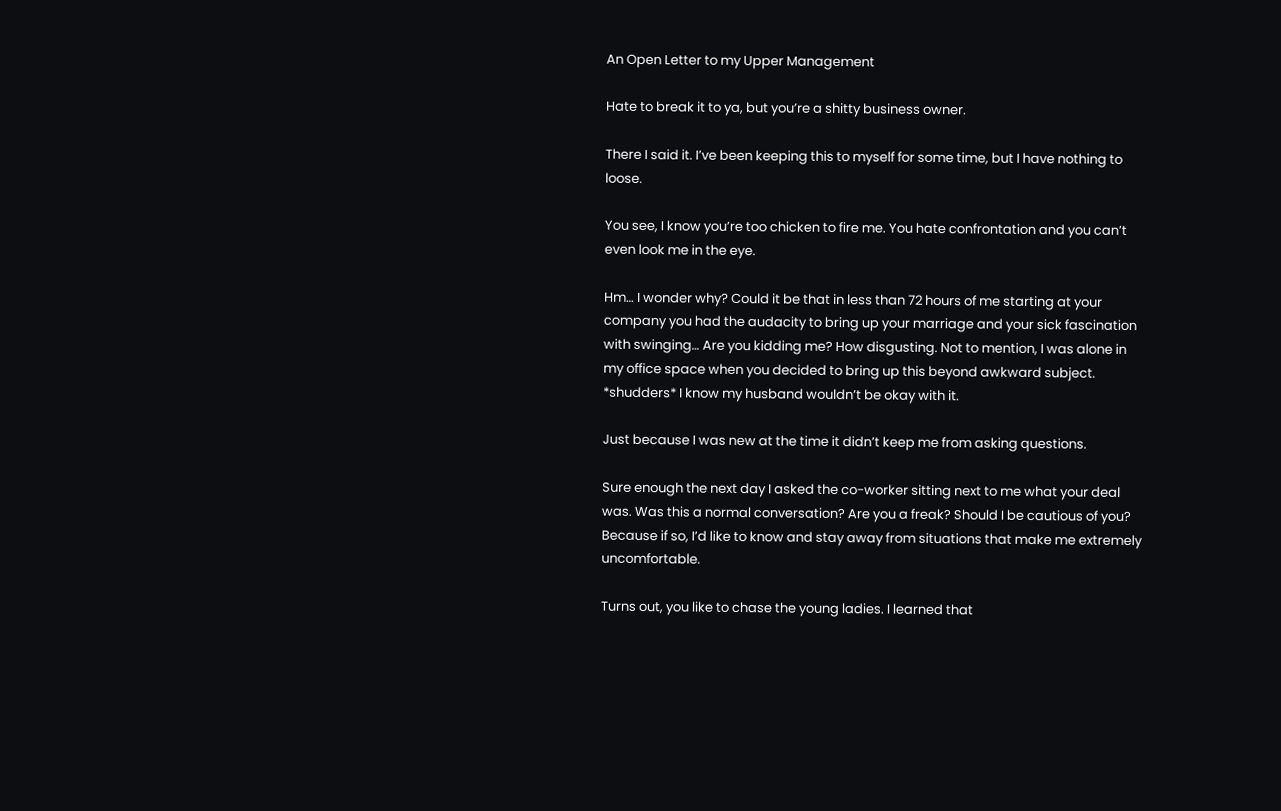An Open Letter to my Upper Management

Hate to break it to ya, but you’re a shitty business owner.

There I said it. I’ve been keeping this to myself for some time, but I have nothing to loose.

You see, I know you’re too chicken to fire me. You hate confrontation and you can’t even look me in the eye.

Hm… I wonder why? Could it be that in less than 72 hours of me starting at your company you had the audacity to bring up your marriage and your sick fascination with swinging… Are you kidding me? How disgusting. Not to mention, I was alone in my office space when you decided to bring up this beyond awkward subject. *shudders* I know my husband wouldn’t be okay with it.

Just because I was new at the time it didn’t keep me from asking questions.

Sure enough the next day I asked the co-worker sitting next to me what your deal was. Was this a normal conversation? Are you a freak? Should I be cautious of you? Because if so, I’d like to know and stay away from situations that make me extremely uncomfortable.

Turns out, you like to chase the young ladies. I learned that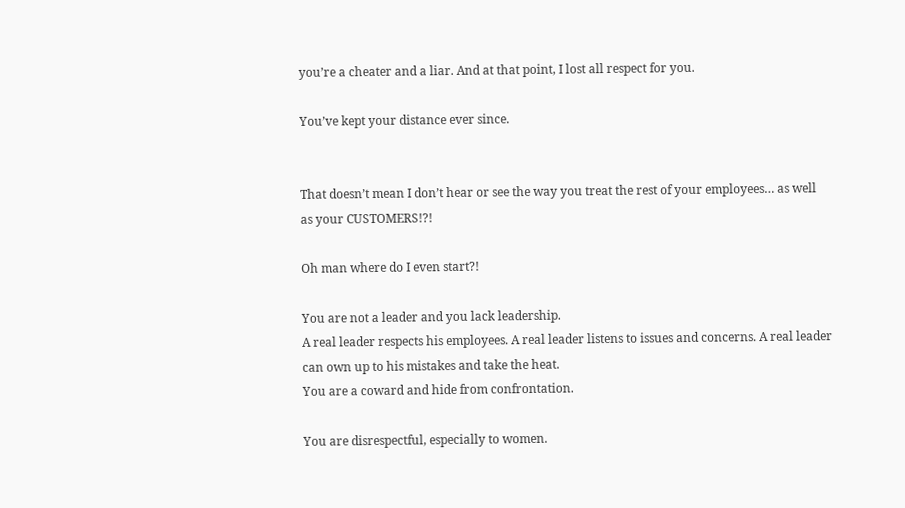you’re a cheater and a liar. And at that point, I lost all respect for you.

You’ve kept your distance ever since.


That doesn’t mean I don’t hear or see the way you treat the rest of your employees… as well as your CUSTOMERS!?!

Oh man where do I even start?!

You are not a leader and you lack leadership.
A real leader respects his employees. A real leader listens to issues and concerns. A real leader can own up to his mistakes and take the heat.
You are a coward and hide from confrontation.

You are disrespectful, especially to women.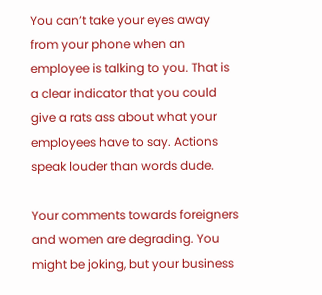You can’t take your eyes away from your phone when an employee is talking to you. That is a clear indicator that you could give a rats ass about what your employees have to say. Actions speak louder than words dude.

Your comments towards foreigners and women are degrading. You might be joking, but your business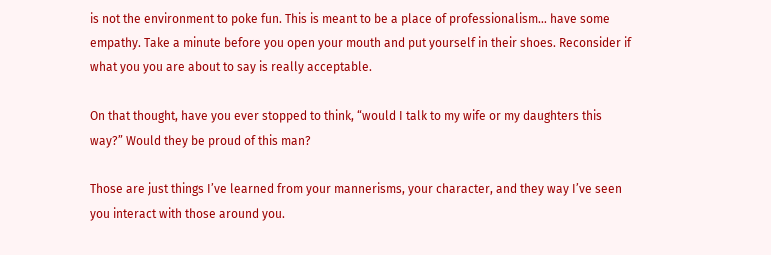is not the environment to poke fun. This is meant to be a place of professionalism… have some empathy. Take a minute before you open your mouth and put yourself in their shoes. Reconsider if what you you are about to say is really acceptable.

On that thought, have you ever stopped to think, “would I talk to my wife or my daughters this way?” Would they be proud of this man?

Those are just things I’ve learned from your mannerisms, your character, and they way I’ve seen you interact with those around you.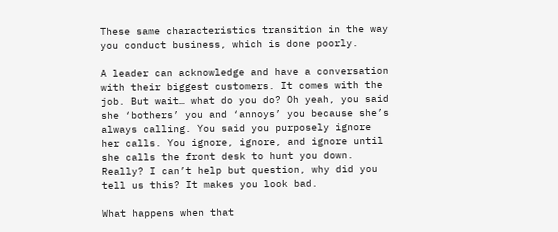These same characteristics transition in the way you conduct business, which is done poorly.

A leader can acknowledge and have a conversation with their biggest customers. It comes with the job. But wait… what do you do? Oh yeah, you said she ‘bothers’ you and ‘annoys’ you because she’s always calling. You said you purposely ignore her calls. You ignore, ignore, and ignore until she calls the front desk to hunt you down. Really? I can’t help but question, why did you tell us this? It makes you look bad.

What happens when that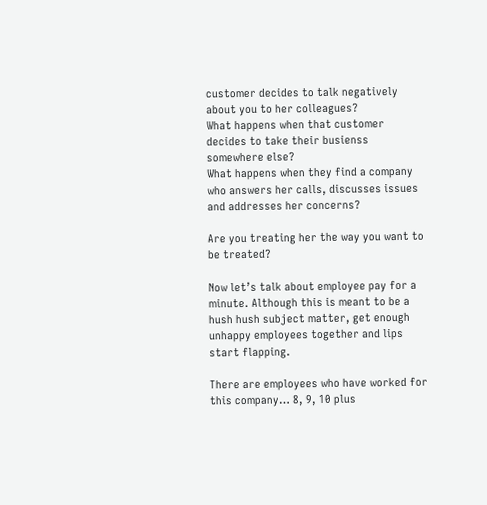customer decides to talk negatively about you to her colleagues?
What happens when that customer decides to take their busienss somewhere else?
What happens when they find a company who answers her calls, discusses issues and addresses her concerns?

Are you treating her the way you want to be treated?

Now let’s talk about employee pay for a minute. Although this is meant to be a hush hush subject matter, get enough unhappy employees together and lips start flapping.

There are employees who have worked for this company… 8, 9, 10 plus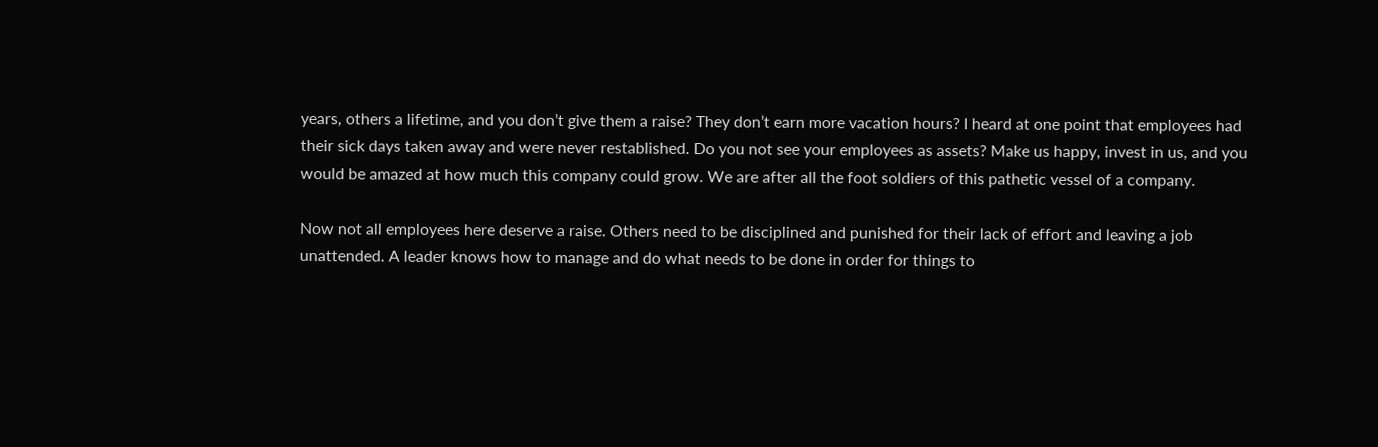years, others a lifetime, and you don’t give them a raise? They don’t earn more vacation hours? I heard at one point that employees had their sick days taken away and were never restablished. Do you not see your employees as assets? Make us happy, invest in us, and you would be amazed at how much this company could grow. We are after all the foot soldiers of this pathetic vessel of a company.

Now not all employees here deserve a raise. Others need to be disciplined and punished for their lack of effort and leaving a job unattended. A leader knows how to manage and do what needs to be done in order for things to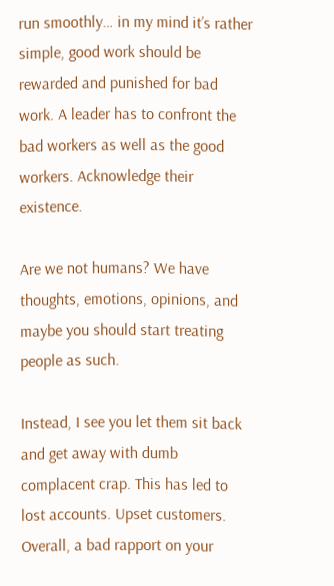run smoothly… in my mind it’s rather simple, good work should be rewarded and punished for bad work. A leader has to confront the bad workers as well as the good workers. Acknowledge their existence.

Are we not humans? We have thoughts, emotions, opinions, and maybe you should start treating people as such.

Instead, I see you let them sit back and get away with dumb complacent crap. This has led to lost accounts. Upset customers. Overall, a bad rapport on your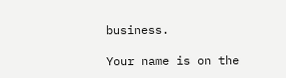business.

Your name is on the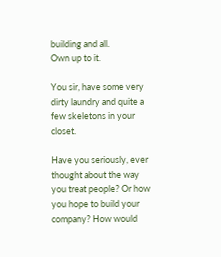building and all.
Own up to it.

You sir, have some very dirty laundry and quite a few skeletons in your closet.

Have you seriously, ever thought about the way you treat people? Or how you hope to build your company? How would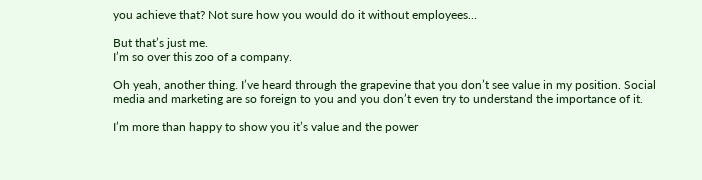you achieve that? Not sure how you would do it without employees…

But that’s just me.
I’m so over this zoo of a company.

Oh yeah, another thing. I’ve heard through the grapevine that you don’t see value in my position. Social media and marketing are so foreign to you and you don’t even try to understand the importance of it.

I’m more than happy to show you it’s value and the power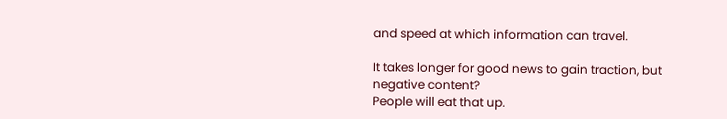and speed at which information can travel.

It takes longer for good news to gain traction, but negative content?
People will eat that up.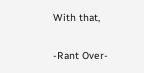With that,

-Rant Over-